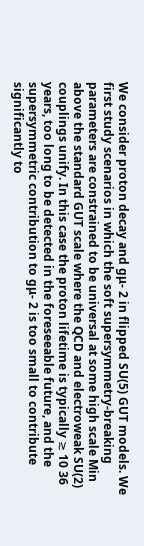We consider proton decay and gμ- 2 in flipped SU(5) GUT models. We first study scenarios in which the soft supersymmetry-breaking parameters are constrained to be universal at some high scale Min above the standard GUT scale where the QCD and electroweak SU(2) couplings unify. In this case the proton lifetime is typically ≳ 10 36 years, too long to be detected in the foreseeable future, and the supersymmetric contribution to gμ- 2 is too small to contribute significantly to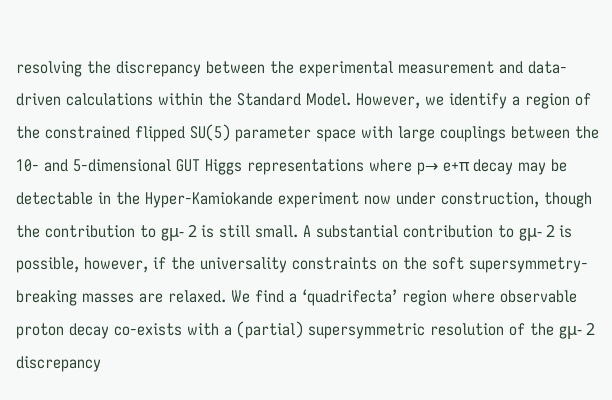resolving the discrepancy between the experimental measurement and data-driven calculations within the Standard Model. However, we identify a region of the constrained flipped SU(5) parameter space with large couplings between the 10- and 5-dimensional GUT Higgs representations where p→ e+π decay may be detectable in the Hyper-Kamiokande experiment now under construction, though the contribution to gμ- 2 is still small. A substantial contribution to gμ- 2 is possible, however, if the universality constraints on the soft supersymmetry-breaking masses are relaxed. We find a ‘quadrifecta’ region where observable proton decay co-exists with a (partial) supersymmetric resolution of the gμ- 2 discrepancy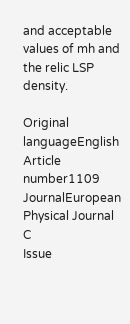and acceptable values of mh and the relic LSP density.

Original languageEnglish
Article number1109
JournalEuropean Physical Journal C
Issue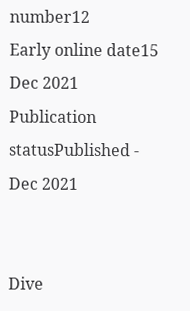number12
Early online date15 Dec 2021
Publication statusPublished - Dec 2021


Dive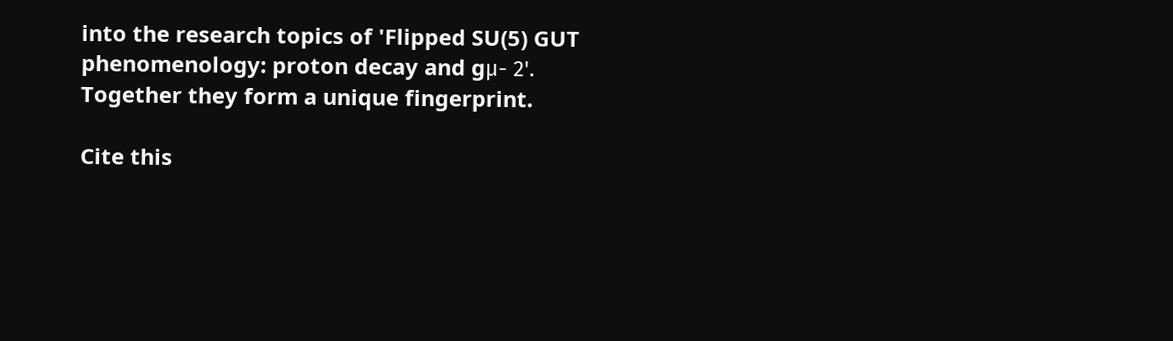into the research topics of 'Flipped SU(5) GUT phenomenology: proton decay and gμ- 2'. Together they form a unique fingerprint.

Cite this